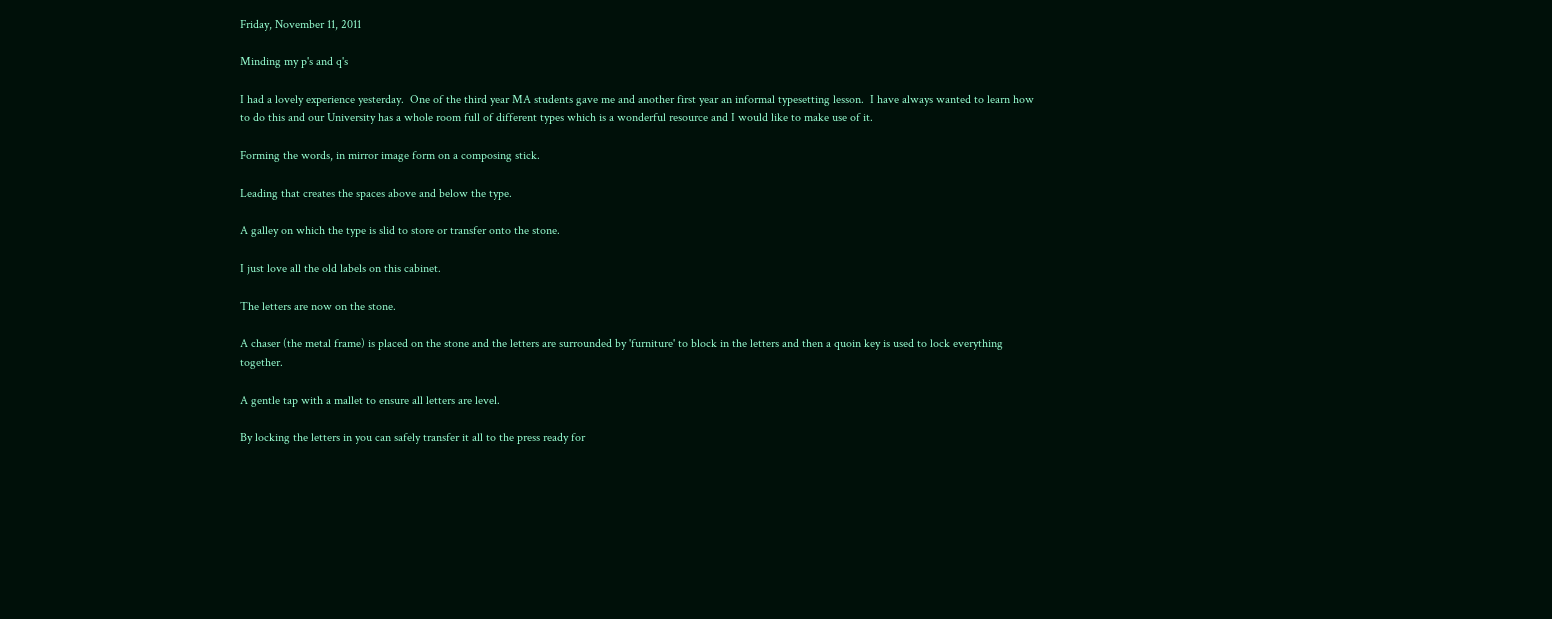Friday, November 11, 2011

Minding my p's and q's

I had a lovely experience yesterday.  One of the third year MA students gave me and another first year an informal typesetting lesson.  I have always wanted to learn how to do this and our University has a whole room full of different types which is a wonderful resource and I would like to make use of it.

Forming the words, in mirror image form on a composing stick.

Leading that creates the spaces above and below the type.

A galley on which the type is slid to store or transfer onto the stone.

I just love all the old labels on this cabinet.

The letters are now on the stone.

A chaser (the metal frame) is placed on the stone and the letters are surrounded by 'furniture' to block in the letters and then a quoin key is used to lock everything together.

A gentle tap with a mallet to ensure all letters are level.

By locking the letters in you can safely transfer it all to the press ready for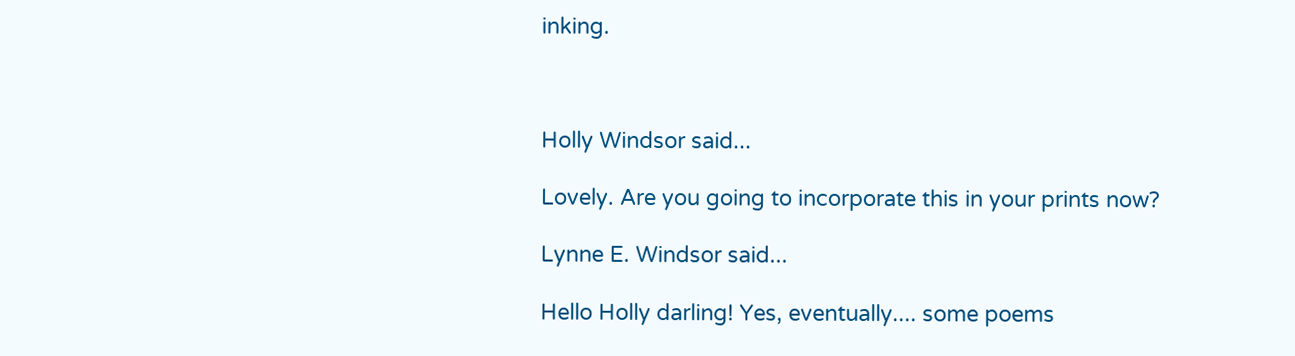inking.



Holly Windsor said...

Lovely. Are you going to incorporate this in your prints now?

Lynne E. Windsor said...

Hello Holly darling! Yes, eventually.... some poems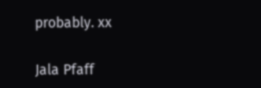probably. xx

Jala Pfaff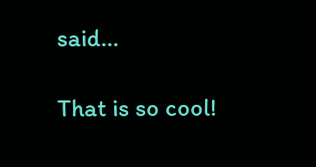said...

That is so cool!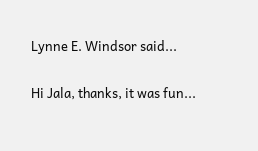Lynne E. Windsor said...

Hi Jala, thanks, it was fun...